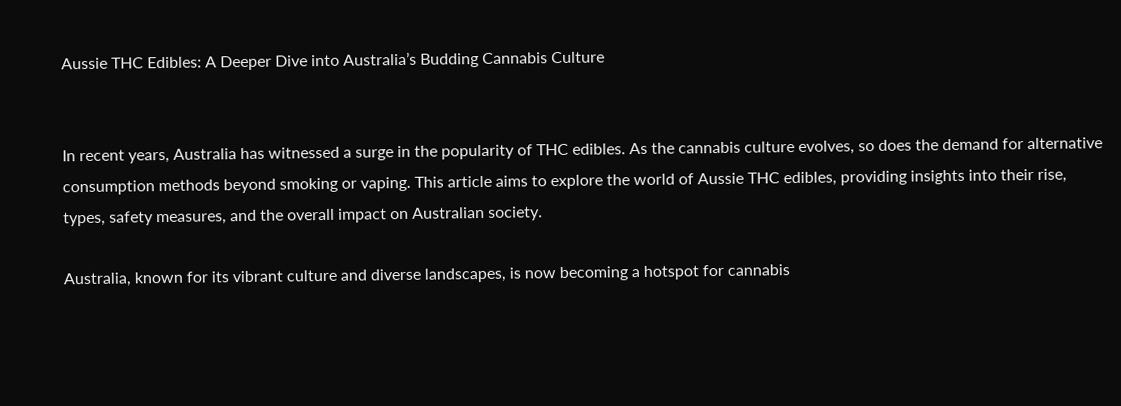Aussie THC Edibles: A Deeper Dive into Australia’s Budding Cannabis Culture


In recent years, Australia has witnessed a surge in the popularity of THC edibles. As the cannabis culture evolves, so does the demand for alternative consumption methods beyond smoking or vaping. This article aims to explore the world of Aussie THC edibles, providing insights into their rise, types, safety measures, and the overall impact on Australian society.

Australia, known for its vibrant culture and diverse landscapes, is now becoming a hotspot for cannabis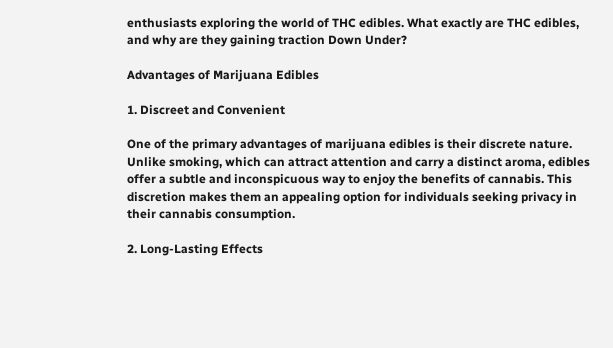enthusiasts exploring the world of THC edibles. What exactly are THC edibles, and why are they gaining traction Down Under?

Advantages of Marijuana Edibles

1. Discreet and Convenient

One of the primary advantages of marijuana edibles is their discrete nature. Unlike smoking, which can attract attention and carry a distinct aroma, edibles offer a subtle and inconspicuous way to enjoy the benefits of cannabis. This discretion makes them an appealing option for individuals seeking privacy in their cannabis consumption.

2. Long-Lasting Effects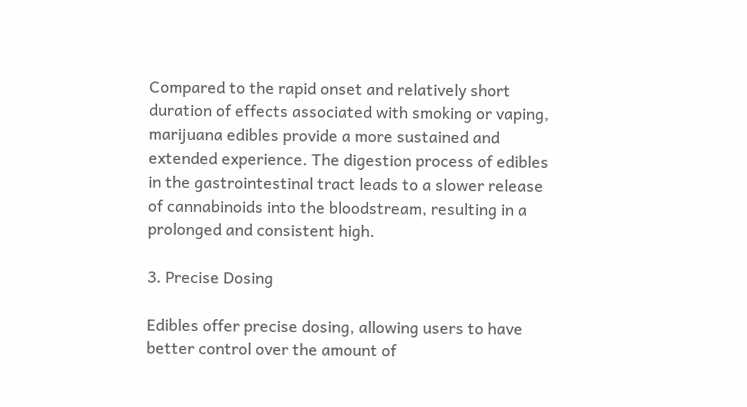Compared to the rapid onset and relatively short duration of effects associated with smoking or vaping, marijuana edibles provide a more sustained and extended experience. The digestion process of edibles in the gastrointestinal tract leads to a slower release of cannabinoids into the bloodstream, resulting in a prolonged and consistent high.

3. Precise Dosing

Edibles offer precise dosing, allowing users to have better control over the amount of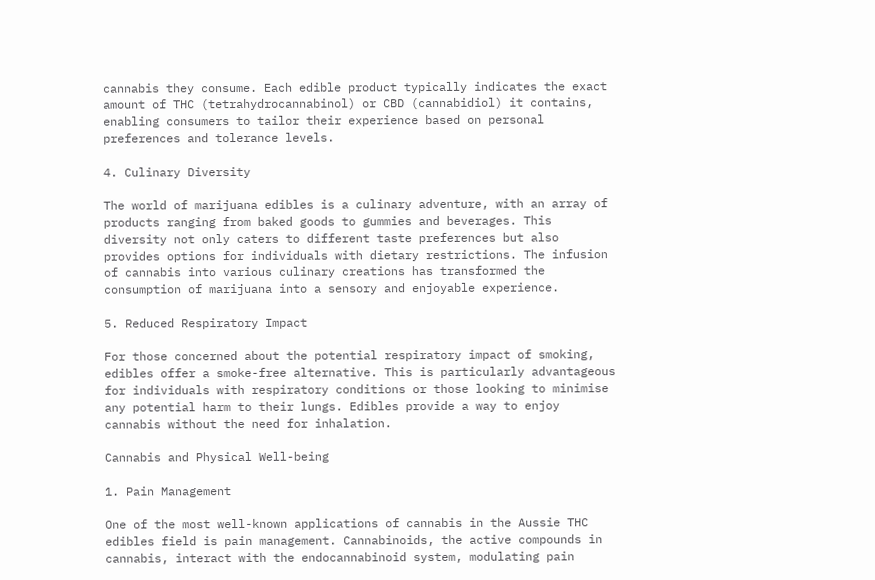cannabis they consume. Each edible product typically indicates the exact amount of THC (tetrahydrocannabinol) or CBD (cannabidiol) it contains, enabling consumers to tailor their experience based on personal preferences and tolerance levels.

4. Culinary Diversity

The world of marijuana edibles is a culinary adventure, with an array of products ranging from baked goods to gummies and beverages. This diversity not only caters to different taste preferences but also provides options for individuals with dietary restrictions. The infusion of cannabis into various culinary creations has transformed the consumption of marijuana into a sensory and enjoyable experience.

5. Reduced Respiratory Impact

For those concerned about the potential respiratory impact of smoking, edibles offer a smoke-free alternative. This is particularly advantageous for individuals with respiratory conditions or those looking to minimise any potential harm to their lungs. Edibles provide a way to enjoy cannabis without the need for inhalation.

Cannabis and Physical Well-being

1. Pain Management

One of the most well-known applications of cannabis in the Aussie THC edibles field is pain management. Cannabinoids, the active compounds in cannabis, interact with the endocannabinoid system, modulating pain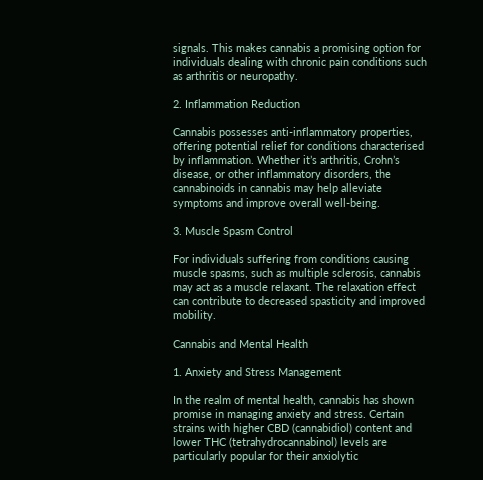signals. This makes cannabis a promising option for individuals dealing with chronic pain conditions such as arthritis or neuropathy.

2. Inflammation Reduction

Cannabis possesses anti-inflammatory properties, offering potential relief for conditions characterised by inflammation. Whether it’s arthritis, Crohn’s disease, or other inflammatory disorders, the cannabinoids in cannabis may help alleviate symptoms and improve overall well-being.

3. Muscle Spasm Control

For individuals suffering from conditions causing muscle spasms, such as multiple sclerosis, cannabis may act as a muscle relaxant. The relaxation effect can contribute to decreased spasticity and improved mobility.

Cannabis and Mental Health

1. Anxiety and Stress Management

In the realm of mental health, cannabis has shown promise in managing anxiety and stress. Certain strains with higher CBD (cannabidiol) content and lower THC (tetrahydrocannabinol) levels are particularly popular for their anxiolytic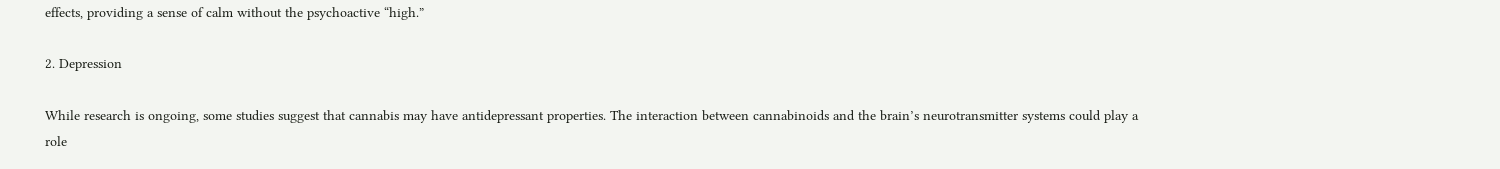effects, providing a sense of calm without the psychoactive “high.”

2. Depression

While research is ongoing, some studies suggest that cannabis may have antidepressant properties. The interaction between cannabinoids and the brain’s neurotransmitter systems could play a role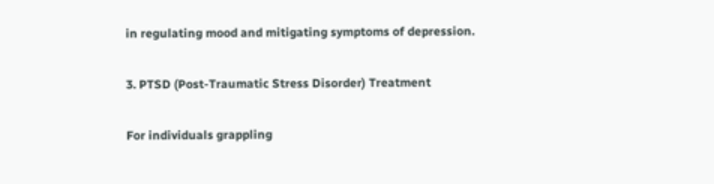in regulating mood and mitigating symptoms of depression.

3. PTSD (Post-Traumatic Stress Disorder) Treatment

For individuals grappling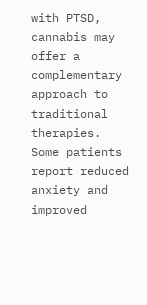with PTSD, cannabis may offer a complementary approach to traditional therapies. Some patients report reduced anxiety and improved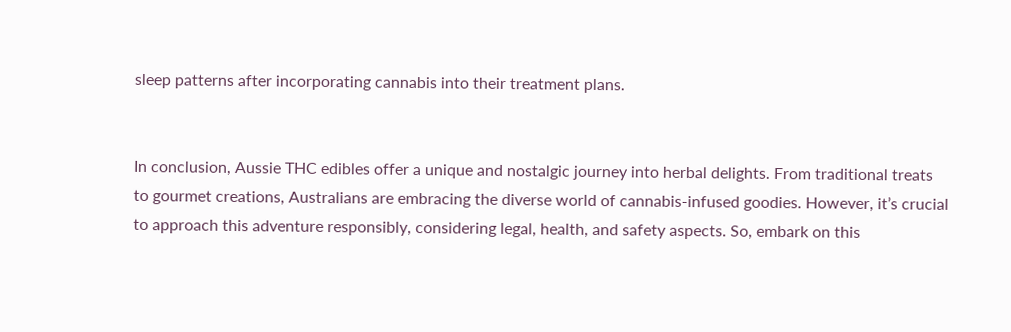sleep patterns after incorporating cannabis into their treatment plans.


In conclusion, Aussie THC edibles offer a unique and nostalgic journey into herbal delights. From traditional treats to gourmet creations, Australians are embracing the diverse world of cannabis-infused goodies. However, it’s crucial to approach this adventure responsibly, considering legal, health, and safety aspects. So, embark on this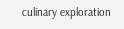culinary exploration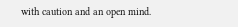with caution and an open mind.